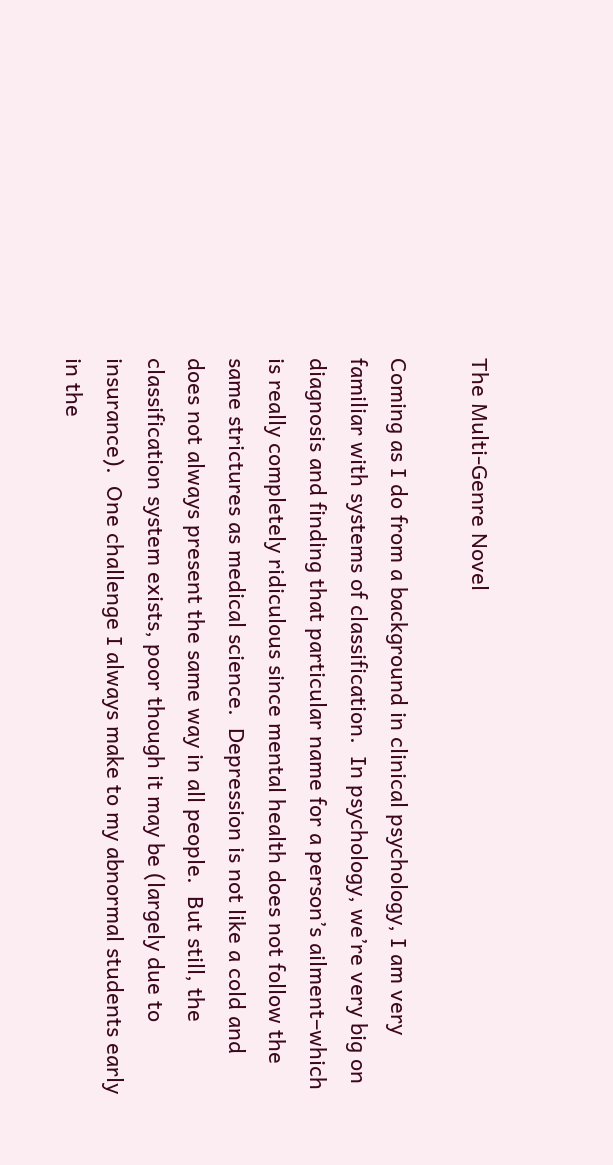The Multi-Genre Novel

Coming as I do from a background in clinical psychology, I am very familiar with systems of classification.  In psychology, we’re very big on diagnosis and finding that particular name for a person’s ailment–which is really completely ridiculous since mental health does not follow the same strictures as medical science.  Depression is not like a cold and does not always present the same way in all people.  But still, the classification system exists, poor though it may be (largely due to insurance).  One challenge I always make to my abnormal students early in the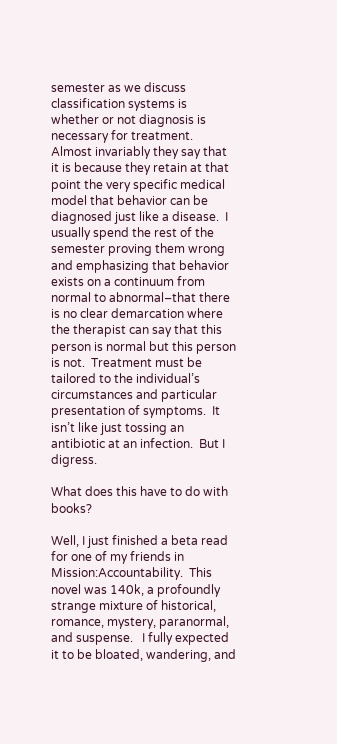semester as we discuss classification systems is whether or not diagnosis is necessary for treatment.  Almost invariably they say that it is because they retain at that point the very specific medical model that behavior can be diagnosed just like a disease.  I usually spend the rest of the semester proving them wrong and emphasizing that behavior exists on a continuum from normal to abnormal–that there is no clear demarcation where the therapist can say that this person is normal but this person is not.  Treatment must be tailored to the individual’s circumstances and particular presentation of symptoms.  It isn’t like just tossing an antibiotic at an infection.  But I digress.

What does this have to do with books?

Well, I just finished a beta read for one of my friends in Mission:Accountability.  This novel was 140k, a profoundly strange mixture of historical, romance, mystery, paranormal, and suspense.   I fully expected it to be bloated, wandering, and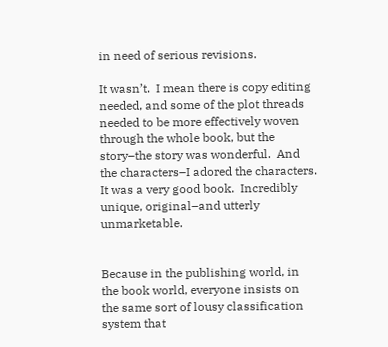in need of serious revisions.

It wasn’t.  I mean there is copy editing needed, and some of the plot threads needed to be more effectively woven through the whole book, but the story–the story was wonderful.  And the characters–I adored the characters.  It was a very good book.  Incredibly unique, original–and utterly unmarketable.


Because in the publishing world, in the book world, everyone insists on the same sort of lousy classification system that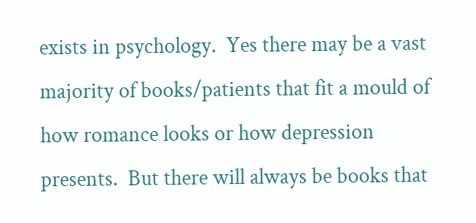exists in psychology.  Yes there may be a vast majority of books/patients that fit a mould of how romance looks or how depression presents.  But there will always be books that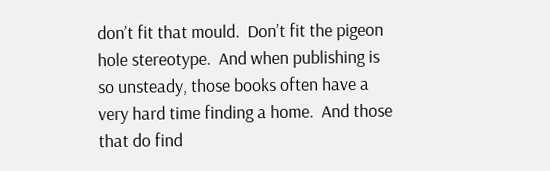don’t fit that mould.  Don’t fit the pigeon hole stereotype.  And when publishing is so unsteady, those books often have a very hard time finding a home.  And those that do find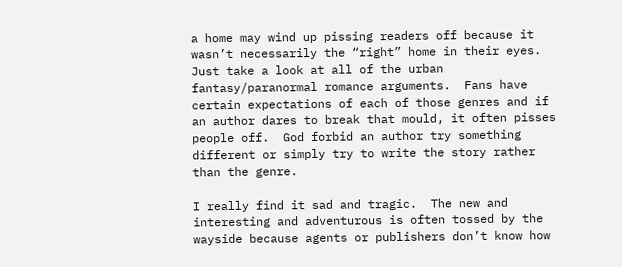a home may wind up pissing readers off because it wasn’t necessarily the “right” home in their eyes.  Just take a look at all of the urban fantasy/paranormal romance arguments.  Fans have certain expectations of each of those genres and if an author dares to break that mould, it often pisses people off.  God forbid an author try something different or simply try to write the story rather than the genre.

I really find it sad and tragic.  The new and interesting and adventurous is often tossed by the wayside because agents or publishers don’t know how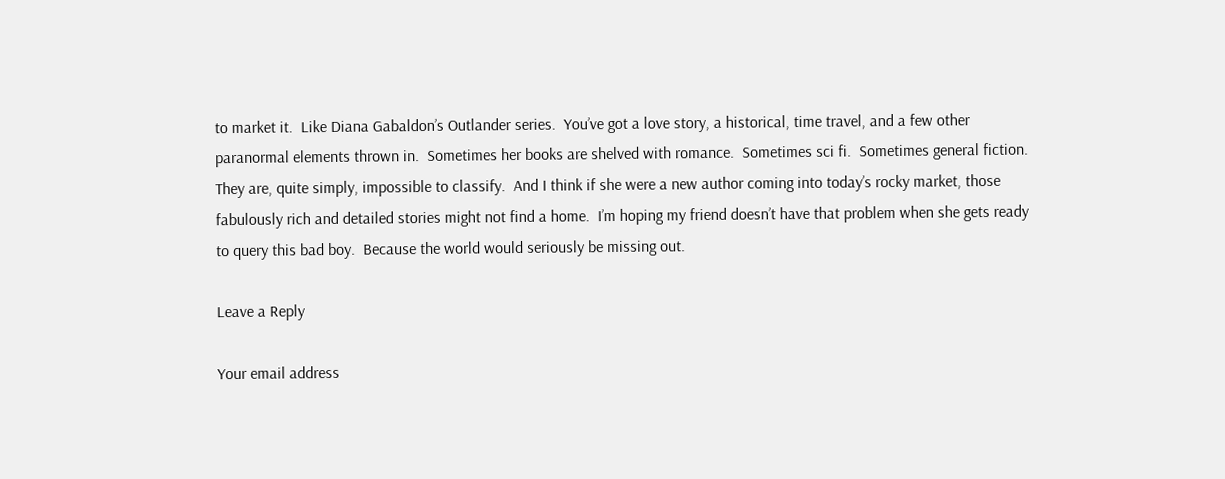to market it.  Like Diana Gabaldon’s Outlander series.  You’ve got a love story, a historical, time travel, and a few other paranormal elements thrown in.  Sometimes her books are shelved with romance.  Sometimes sci fi.  Sometimes general fiction.  They are, quite simply, impossible to classify.  And I think if she were a new author coming into today’s rocky market, those fabulously rich and detailed stories might not find a home.  I’m hoping my friend doesn’t have that problem when she gets ready to query this bad boy.  Because the world would seriously be missing out.

Leave a Reply

Your email address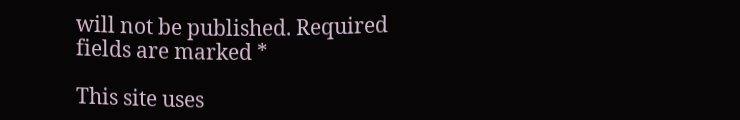will not be published. Required fields are marked *

This site uses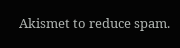Akismet to reduce spam.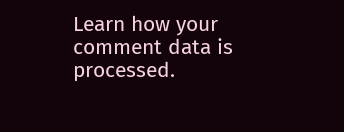Learn how your comment data is processed.